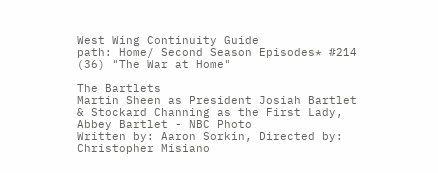West Wing Continuity Guide
path: Home/ Second Season Episodes* #214 (36) "The War at Home"

The Bartlets
Martin Sheen as President Josiah Bartlet & Stockard Channing as the First Lady, Abbey Bartlet - NBC Photo
Written by: Aaron Sorkin, Directed by: Christopher Misiano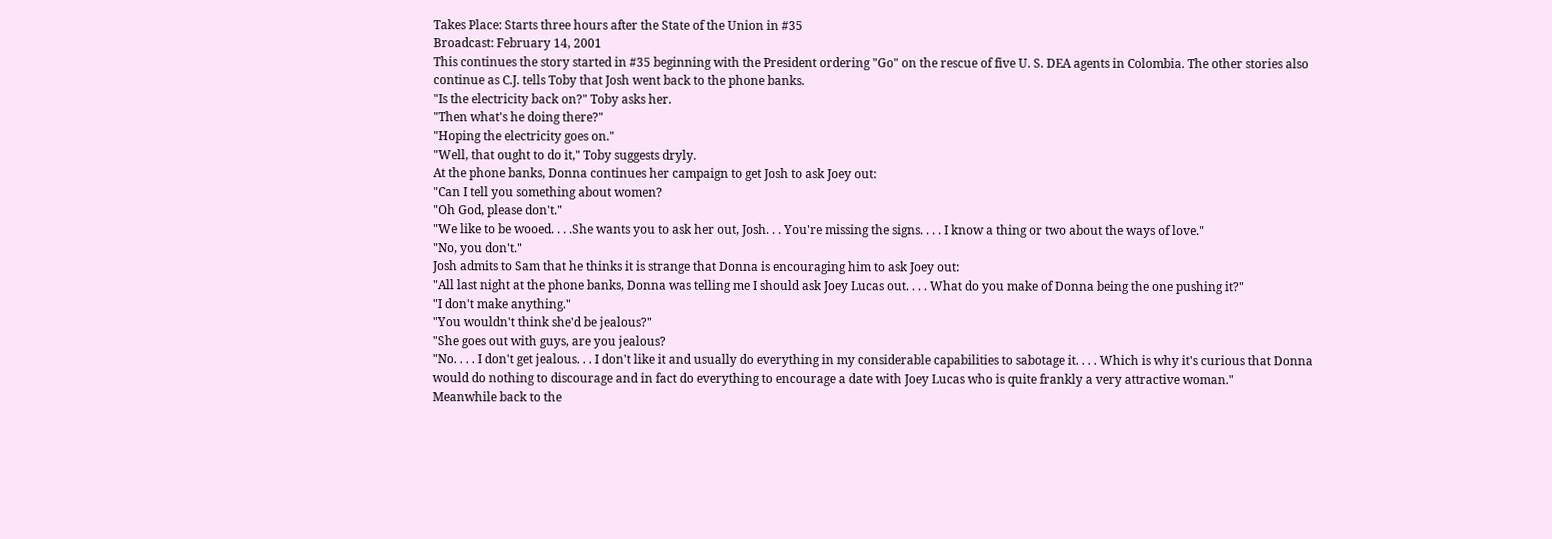Takes Place: Starts three hours after the State of the Union in #35
Broadcast: February 14, 2001
This continues the story started in #35 beginning with the President ordering "Go" on the rescue of five U. S. DEA agents in Colombia. The other stories also continue as C.J. tells Toby that Josh went back to the phone banks.
"Is the electricity back on?" Toby asks her.
"Then what's he doing there?"
"Hoping the electricity goes on."
"Well, that ought to do it," Toby suggests dryly.
At the phone banks, Donna continues her campaign to get Josh to ask Joey out:
"Can I tell you something about women?
"Oh God, please don't."
"We like to be wooed. . . .She wants you to ask her out, Josh. . . You're missing the signs. . . . I know a thing or two about the ways of love."
"No, you don't."
Josh admits to Sam that he thinks it is strange that Donna is encouraging him to ask Joey out:
"All last night at the phone banks, Donna was telling me I should ask Joey Lucas out. . . . What do you make of Donna being the one pushing it?"
"I don't make anything."
"You wouldn't think she'd be jealous?"
"She goes out with guys, are you jealous?
"No. . . . I don't get jealous. . . I don't like it and usually do everything in my considerable capabilities to sabotage it. . . . Which is why it's curious that Donna would do nothing to discourage and in fact do everything to encourage a date with Joey Lucas who is quite frankly a very attractive woman."
Meanwhile back to the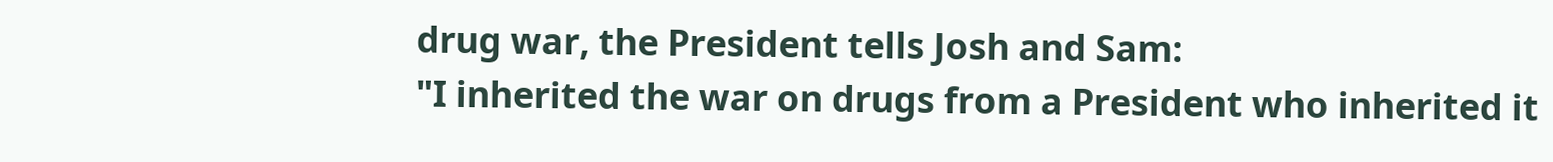drug war, the President tells Josh and Sam:
"I inherited the war on drugs from a President who inherited it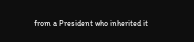from a President who inherited it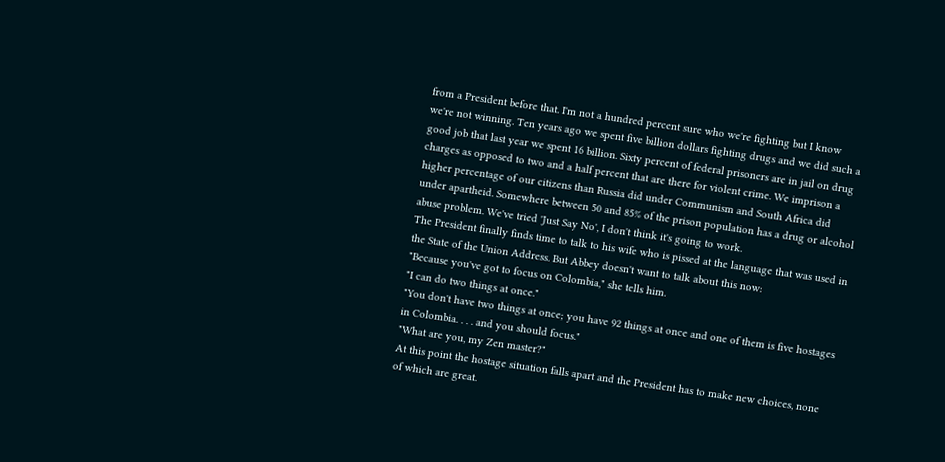from a President before that. I'm not a hundred percent sure who we're fighting but I know we're not winning. Ten years ago we spent five billion dollars fighting drugs and we did such a good job that last year we spent 16 billion. Sixty percent of federal prisoners are in jail on drug charges as opposed to two and a half percent that are there for violent crime. We imprison a higher percentage of our citizens than Russia did under Communism and South Africa did under apartheid. Somewhere between 50 and 85% of the prison population has a drug or alcohol abuse problem. We've tried 'Just Say No', I don't think it's going to work.
The President finally finds time to talk to his wife who is pissed at the language that was used in the State of the Union Address. But Abbey doesn't want to talk about this now:
"Because you've got to focus on Colombia," she tells him.
"I can do two things at once."
"You don't have two things at once; you have 92 things at once and one of them is five hostages in Colombia. . . . and you should focus."
"What are you, my Zen master?"
At this point the hostage situation falls apart and the President has to make new choices, none of which are great.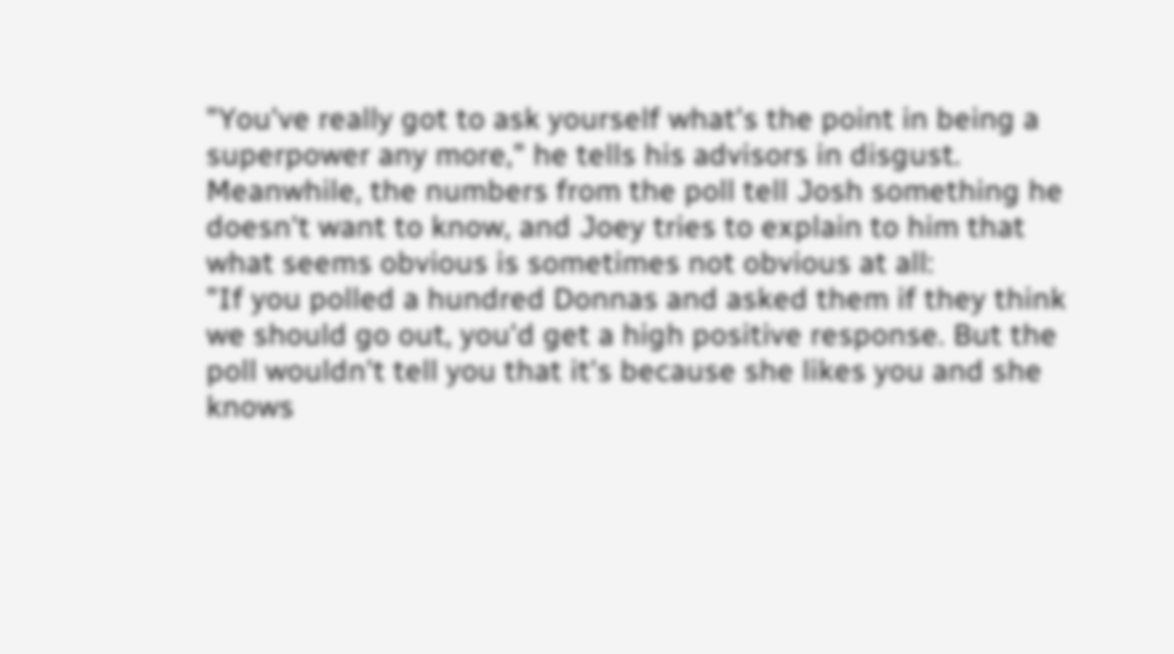"You've really got to ask yourself what's the point in being a superpower any more," he tells his advisors in disgust.
Meanwhile, the numbers from the poll tell Josh something he doesn't want to know, and Joey tries to explain to him that what seems obvious is sometimes not obvious at all:
"If you polled a hundred Donnas and asked them if they think we should go out, you'd get a high positive response. But the poll wouldn't tell you that it's because she likes you and she knows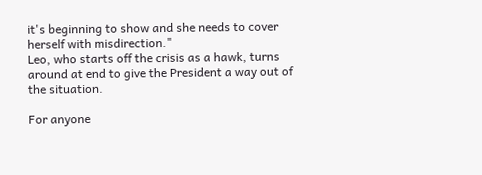it's beginning to show and she needs to cover herself with misdirection."
Leo, who starts off the crisis as a hawk, turns around at end to give the President a way out of the situation.

For anyone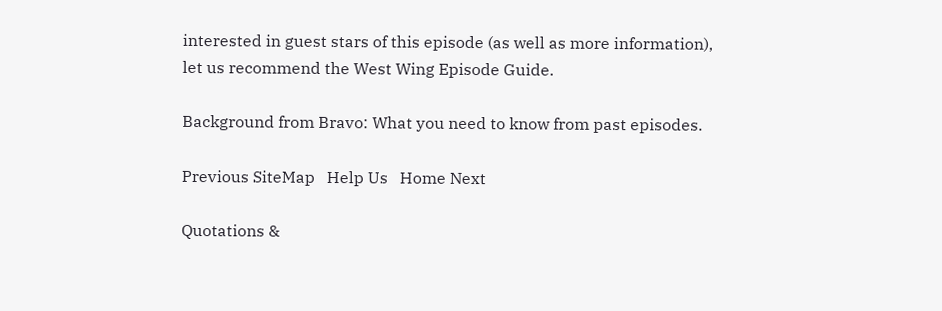interested in guest stars of this episode (as well as more information),
let us recommend the West Wing Episode Guide.

Background from Bravo: What you need to know from past episodes.

Previous SiteMap   Help Us   Home Next

Quotations &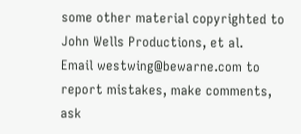some other material copyrighted to John Wells Productions, et al.
Email westwing@bewarne.com to report mistakes, make comments, ask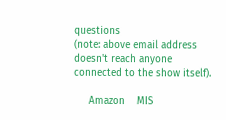questions
(note: above email address doesn't reach anyone connected to the show itself).

     Amazon    MIS